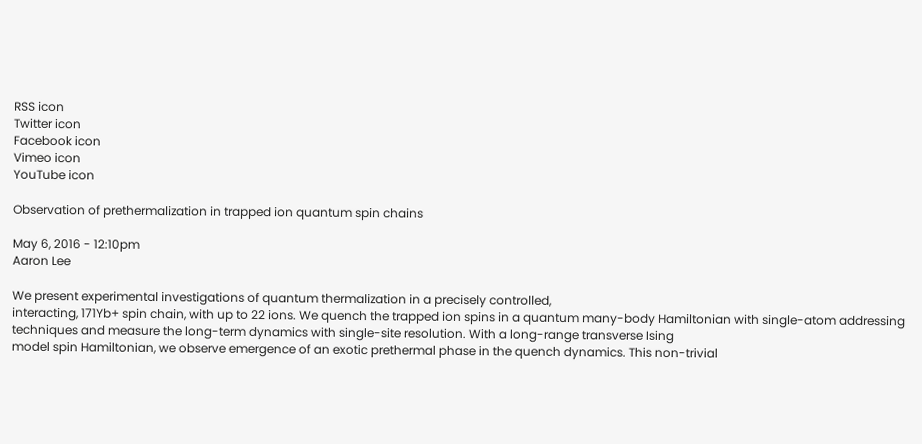RSS icon
Twitter icon
Facebook icon
Vimeo icon
YouTube icon

Observation of prethermalization in trapped ion quantum spin chains

May 6, 2016 - 12:10pm
Aaron Lee

We present experimental investigations of quantum thermalization in a precisely controlled,
interacting, 171Yb+ spin chain, with up to 22 ions. We quench the trapped ion spins in a quantum many-body Hamiltonian with single-atom addressing techniques and measure the long-term dynamics with single-site resolution. With a long-range transverse Ising
model spin Hamiltonian, we observe emergence of an exotic prethermal phase in the quench dynamics. This non-trivial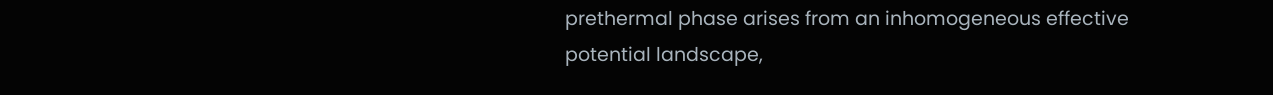prethermal phase arises from an inhomogeneous effective potential landscape,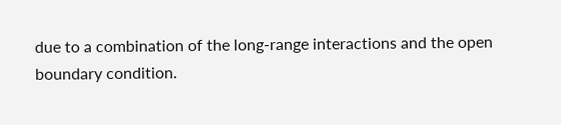due to a combination of the long-range interactions and the open
boundary condition.